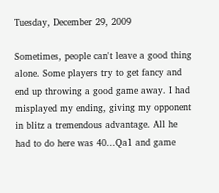Tuesday, December 29, 2009

Sometimes, people can't leave a good thing alone. Some players try to get fancy and end up throwing a good game away. I had misplayed my ending, giving my opponent in blitz a tremendous advantage. All he had to do here was 40...Qa1 and game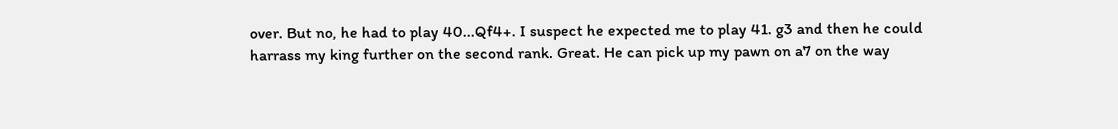over. But no, he had to play 40...Qf4+. I suspect he expected me to play 41. g3 and then he could harrass my king further on the second rank. Great. He can pick up my pawn on a7 on the way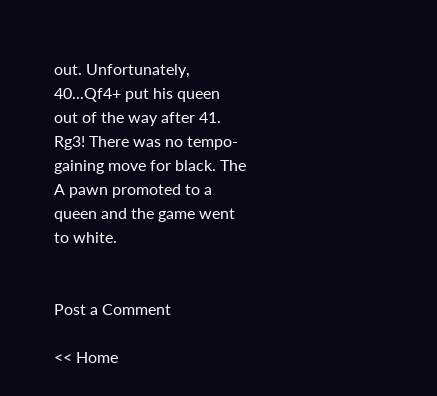out. Unfortunately, 40...Qf4+ put his queen out of the way after 41. Rg3! There was no tempo-gaining move for black. The A pawn promoted to a queen and the game went to white.


Post a Comment

<< Home